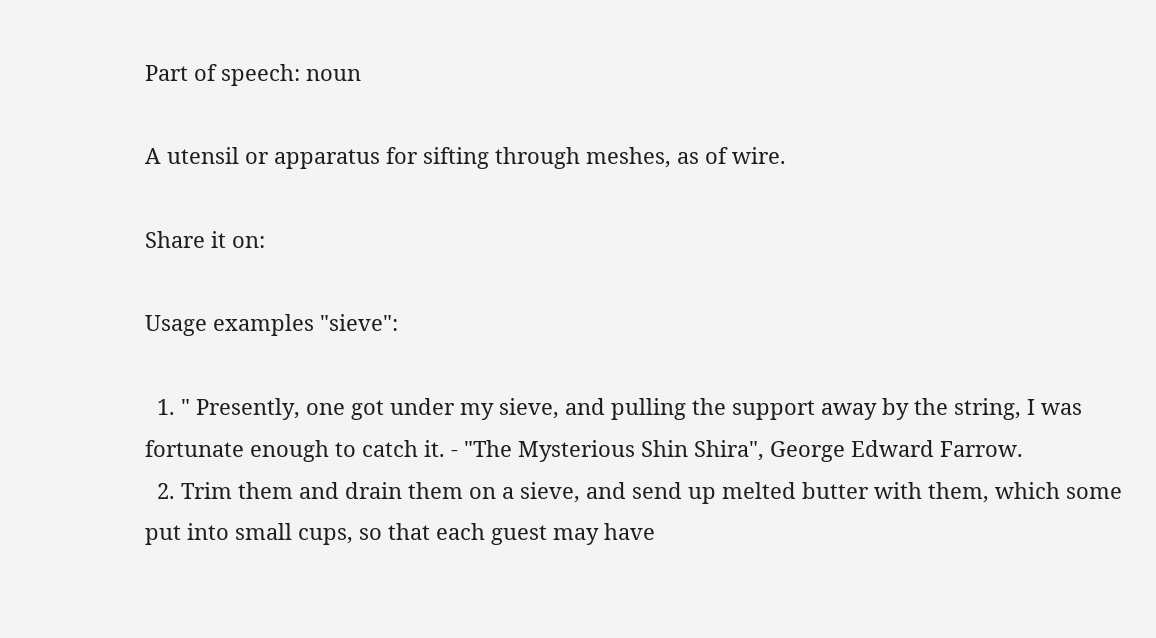Part of speech: noun

A utensil or apparatus for sifting through meshes, as of wire.

Share it on:

Usage examples "sieve":

  1. " Presently, one got under my sieve, and pulling the support away by the string, I was fortunate enough to catch it. - "The Mysterious Shin Shira", George Edward Farrow.
  2. Trim them and drain them on a sieve, and send up melted butter with them, which some put into small cups, so that each guest may have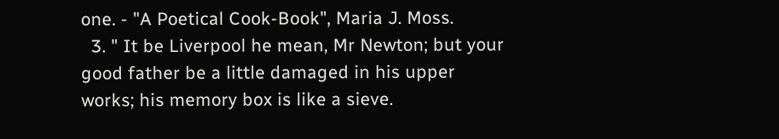one. - "A Poetical Cook-Book", Maria J. Moss.
  3. " It be Liverpool he mean, Mr Newton; but your good father be a little damaged in his upper works; his memory box is like a sieve.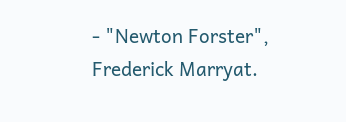- "Newton Forster", Frederick Marryat.